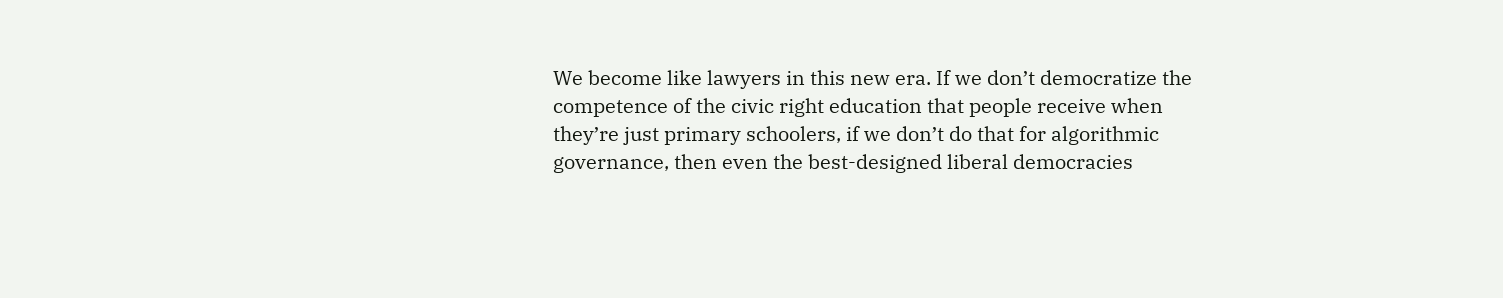We become like lawyers in this new era. If we don’t democratize the competence of the civic right education that people receive when they’re just primary schoolers, if we don’t do that for algorithmic governance, then even the best-designed liberal democracies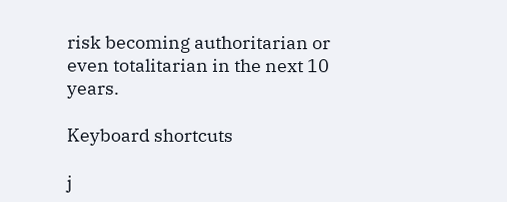risk becoming authoritarian or even totalitarian in the next 10 years.

Keyboard shortcuts

j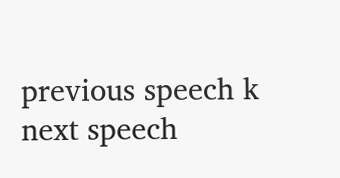previous speech k next speech